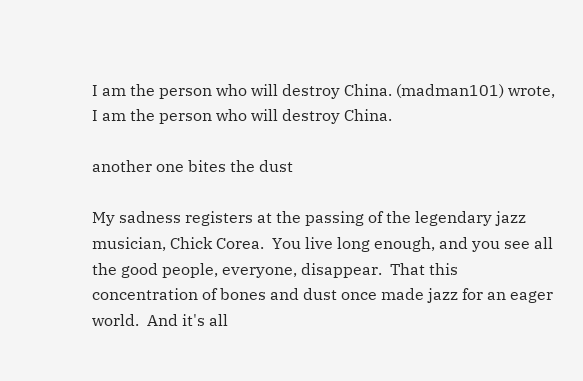I am the person who will destroy China. (madman101) wrote,
I am the person who will destroy China.

another one bites the dust

My sadness registers at the passing of the legendary jazz musician, Chick Corea.  You live long enough, and you see all the good people, everyone, disappear.  That this concentration of bones and dust once made jazz for an eager world.  And it's all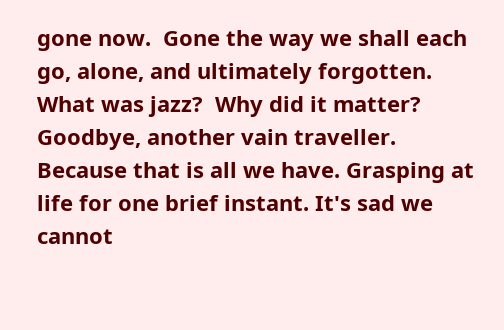gone now.  Gone the way we shall each go, alone, and ultimately forgotten.  What was jazz?  Why did it matter?  Goodbye, another vain traveller.  Because that is all we have. Grasping at life for one brief instant. It's sad we cannot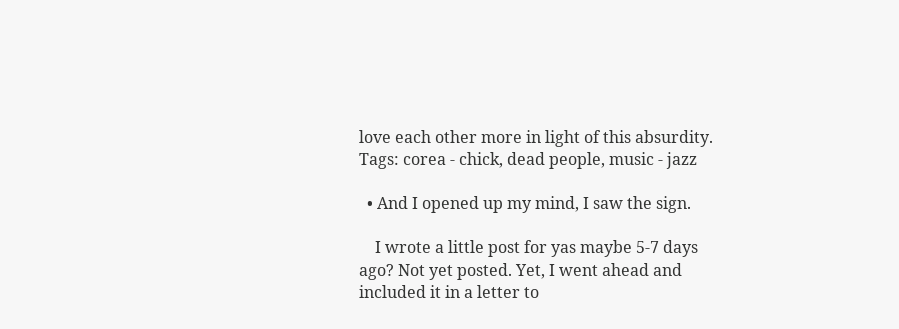love each other more in light of this absurdity.
Tags: corea - chick, dead people, music - jazz

  • And I opened up my mind, I saw the sign.

    I wrote a little post for yas maybe 5-7 days ago? Not yet posted. Yet, I went ahead and included it in a letter to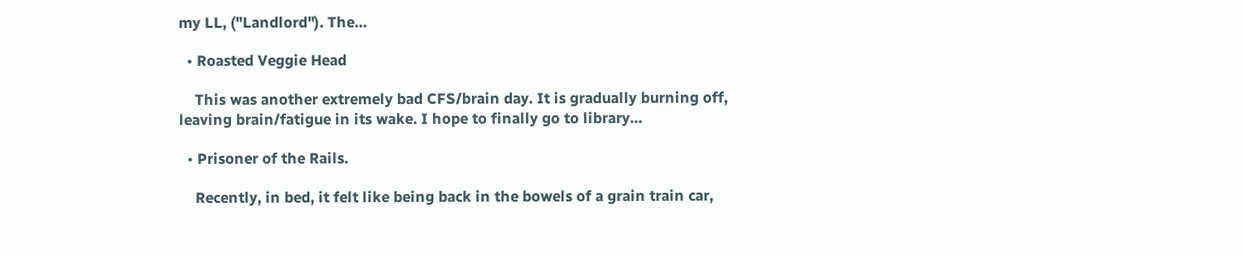my LL, ("Landlord"). The…

  • Roasted Veggie Head

    This was another extremely bad CFS/brain day. It is gradually burning off, leaving brain/fatigue in its wake. I hope to finally go to library…

  • Prisoner of the Rails.

    Recently, in bed, it felt like being back in the bowels of a grain train car,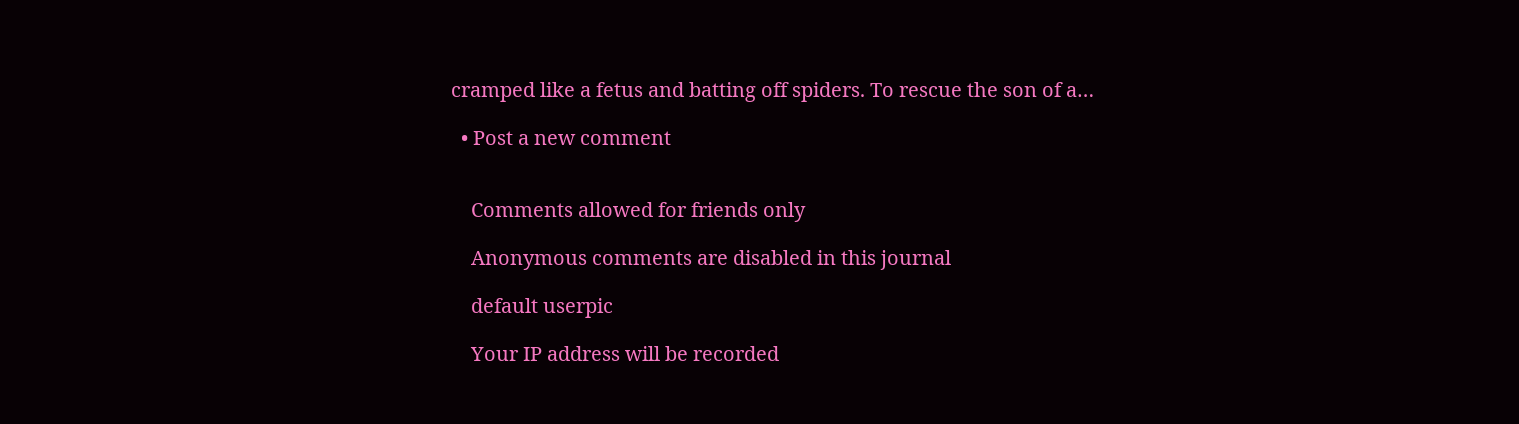cramped like a fetus and batting off spiders. To rescue the son of a…

  • Post a new comment


    Comments allowed for friends only

    Anonymous comments are disabled in this journal

    default userpic

    Your IP address will be recorded